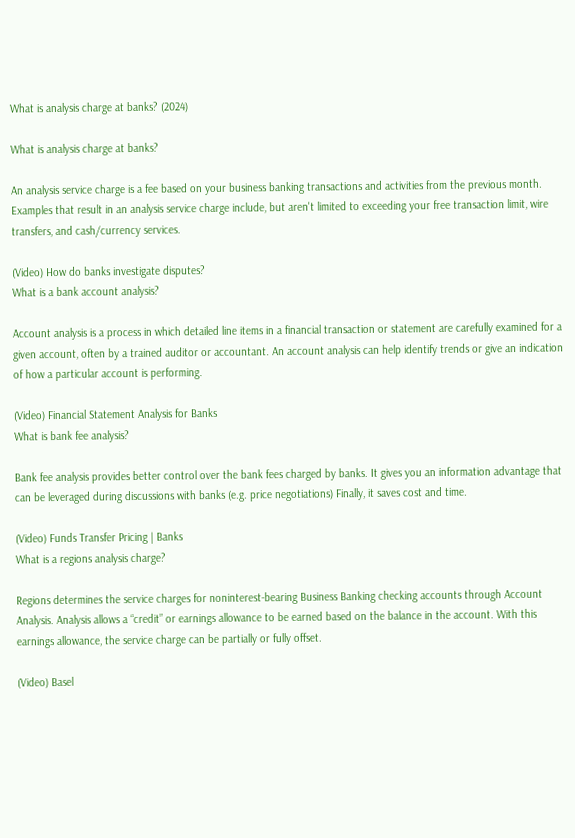What is analysis charge at banks? (2024)

What is analysis charge at banks?

An analysis service charge is a fee based on your business banking transactions and activities from the previous month. Examples that result in an analysis service charge include, but aren't limited to exceeding your free transaction limit, wire transfers, and cash/currency services.

(Video) How do banks investigate disputes?
What is a bank account analysis?

Account analysis is a process in which detailed line items in a financial transaction or statement are carefully examined for a given account, often by a trained auditor or accountant. An account analysis can help identify trends or give an indication of how a particular account is performing.

(Video) Financial Statement Analysis for Banks
What is bank fee analysis?

Bank fee analysis provides better control over the bank fees charged by banks. It gives you an information advantage that can be leveraged during discussions with banks (e.g. price negotiations) Finally, it saves cost and time.

(Video) Funds Transfer Pricing | Banks
What is a regions analysis charge?

Regions determines the service charges for noninterest-bearing Business Banking checking accounts through Account Analysis. Analysis allows a “credit” or earnings allowance to be earned based on the balance in the account. With this earnings allowance, the service charge can be partially or fully offset.

(Video) Basel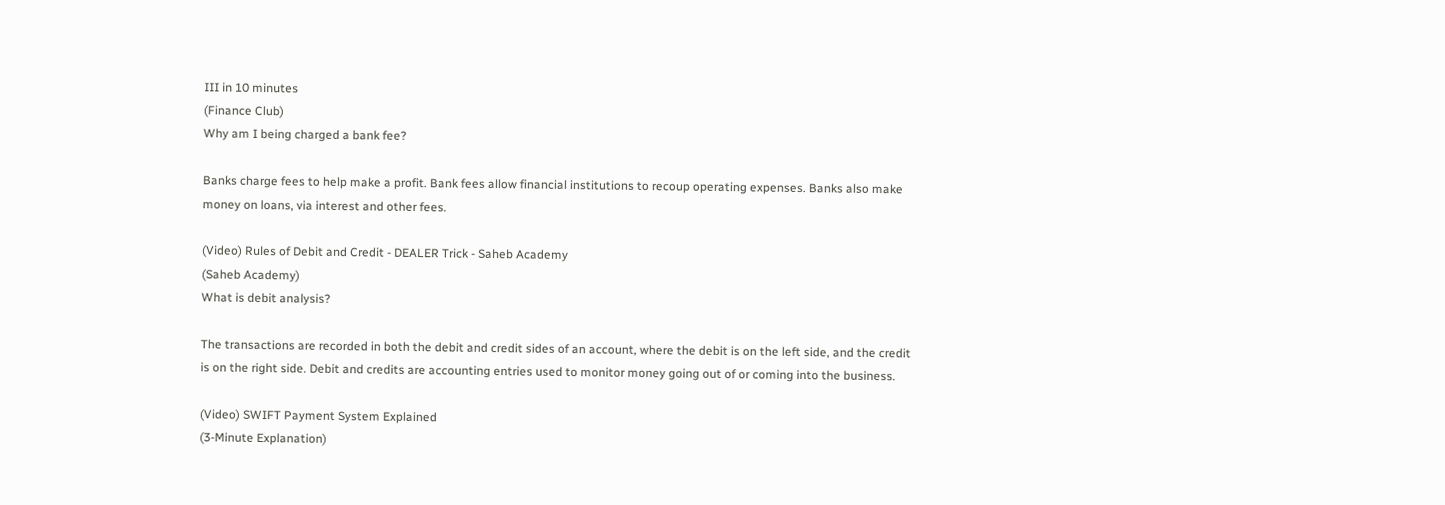III in 10 minutes
(Finance Club)
Why am I being charged a bank fee?

Banks charge fees to help make a profit. Bank fees allow financial institutions to recoup operating expenses. Banks also make money on loans, via interest and other fees.

(Video) Rules of Debit and Credit - DEALER Trick - Saheb Academy
(Saheb Academy)
What is debit analysis?

The transactions are recorded in both the debit and credit sides of an account, where the debit is on the left side, and the credit is on the right side. Debit and credits are accounting entries used to monitor money going out of or coming into the business.

(Video) SWIFT Payment System Explained
(3-Minute Explanation)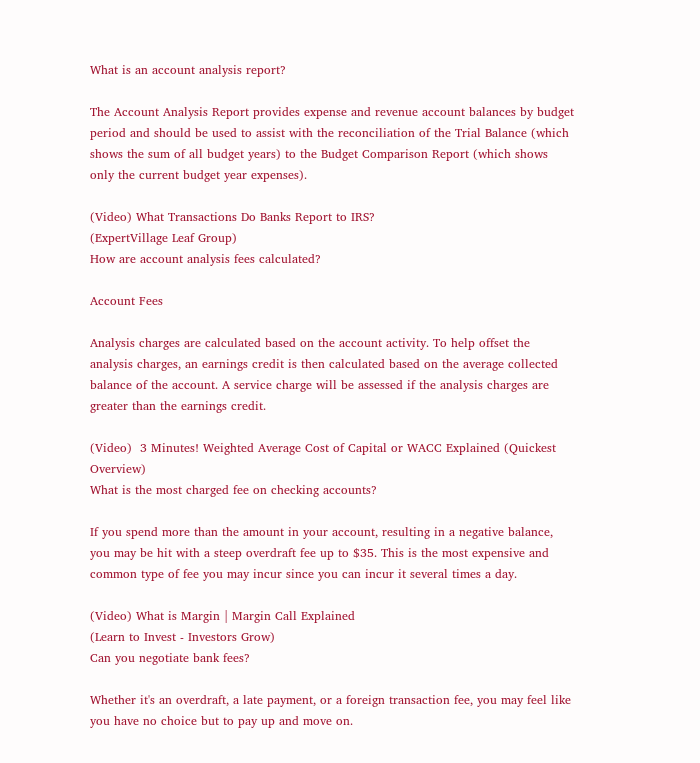What is an account analysis report?

The Account Analysis Report provides expense and revenue account balances by budget period and should be used to assist with the reconciliation of the Trial Balance (which shows the sum of all budget years) to the Budget Comparison Report (which shows only the current budget year expenses).

(Video) What Transactions Do Banks Report to IRS?
(ExpertVillage Leaf Group)
How are account analysis fees calculated?

Account Fees

Analysis charges are calculated based on the account activity. To help offset the analysis charges, an earnings credit is then calculated based on the average collected balance of the account. A service charge will be assessed if the analysis charges are greater than the earnings credit.

(Video)  3 Minutes! Weighted Average Cost of Capital or WACC Explained (Quickest Overview)
What is the most charged fee on checking accounts?

If you spend more than the amount in your account, resulting in a negative balance, you may be hit with a steep overdraft fee up to $35. This is the most expensive and common type of fee you may incur since you can incur it several times a day.

(Video) What is Margin | Margin Call Explained
(Learn to Invest - Investors Grow)
Can you negotiate bank fees?

Whether it's an overdraft, a late payment, or a foreign transaction fee, you may feel like you have no choice but to pay up and move on.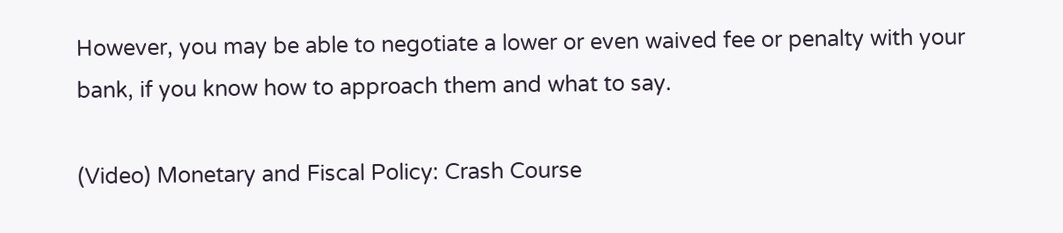However, you may be able to negotiate a lower or even waived fee or penalty with your bank, if you know how to approach them and what to say.

(Video) Monetary and Fiscal Policy: Crash Course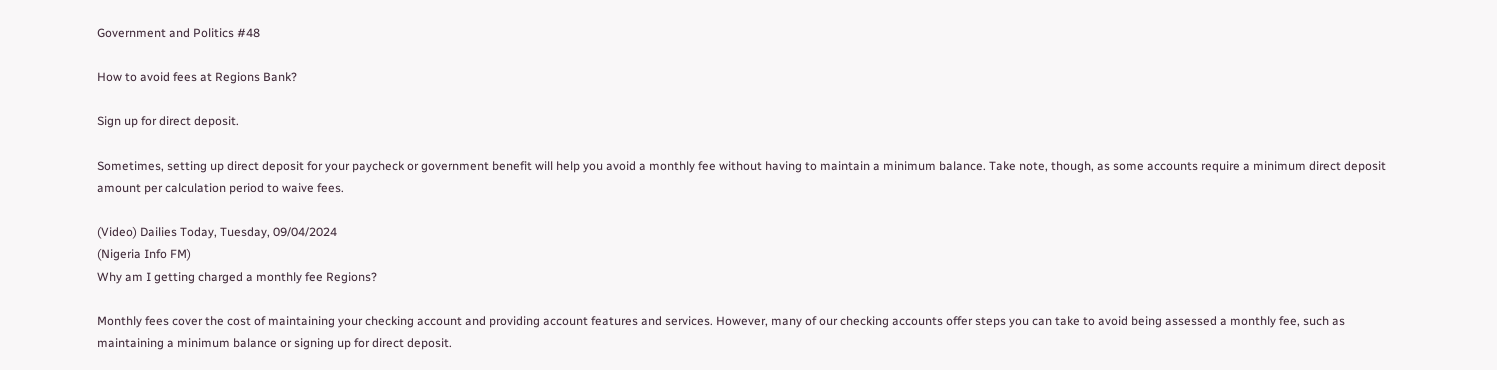Government and Politics #48

How to avoid fees at Regions Bank?

Sign up for direct deposit.

Sometimes, setting up direct deposit for your paycheck or government benefit will help you avoid a monthly fee without having to maintain a minimum balance. Take note, though, as some accounts require a minimum direct deposit amount per calculation period to waive fees.

(Video) Dailies Today, Tuesday, 09/04/2024
(Nigeria Info FM)
Why am I getting charged a monthly fee Regions?

Monthly fees cover the cost of maintaining your checking account and providing account features and services. However, many of our checking accounts offer steps you can take to avoid being assessed a monthly fee, such as maintaining a minimum balance or signing up for direct deposit.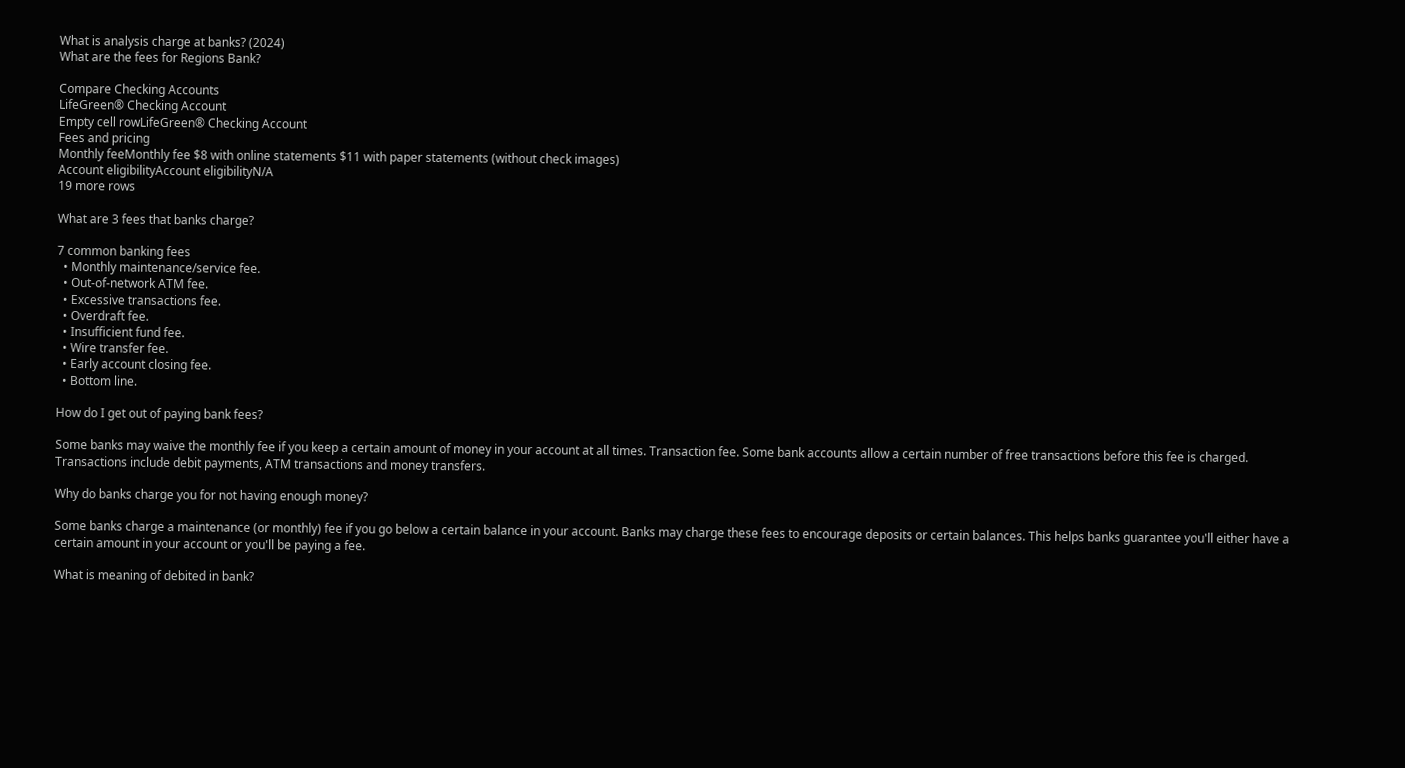What is analysis charge at banks? (2024)
What are the fees for Regions Bank?

Compare Checking Accounts
LifeGreen® Checking Account
Empty cell rowLifeGreen® Checking Account
Fees and pricing
Monthly feeMonthly fee $8 with online statements $11 with paper statements (without check images)
Account eligibilityAccount eligibilityN/A
19 more rows

What are 3 fees that banks charge?

7 common banking fees
  • Monthly maintenance/service fee.
  • Out-of-network ATM fee.
  • Excessive transactions fee.
  • Overdraft fee.
  • Insufficient fund fee.
  • Wire transfer fee.
  • Early account closing fee.
  • Bottom line.

How do I get out of paying bank fees?

Some banks may waive the monthly fee if you keep a certain amount of money in your account at all times. Transaction fee. Some bank accounts allow a certain number of free transactions before this fee is charged. Transactions include debit payments, ATM transactions and money transfers.

Why do banks charge you for not having enough money?

Some banks charge a maintenance (or monthly) fee if you go below a certain balance in your account. Banks may charge these fees to encourage deposits or certain balances. This helps banks guarantee you'll either have a certain amount in your account or you'll be paying a fee.

What is meaning of debited in bank?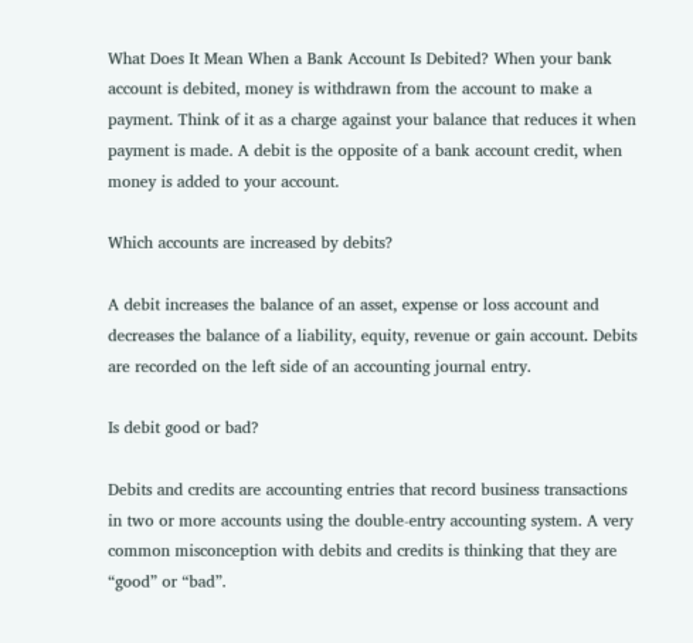What Does It Mean When a Bank Account Is Debited? When your bank account is debited, money is withdrawn from the account to make a payment. Think of it as a charge against your balance that reduces it when payment is made. A debit is the opposite of a bank account credit, when money is added to your account.

Which accounts are increased by debits?

A debit increases the balance of an asset, expense or loss account and decreases the balance of a liability, equity, revenue or gain account. Debits are recorded on the left side of an accounting journal entry.

Is debit good or bad?

Debits and credits are accounting entries that record business transactions in two or more accounts using the double-entry accounting system. A very common misconception with debits and credits is thinking that they are “good” or “bad”.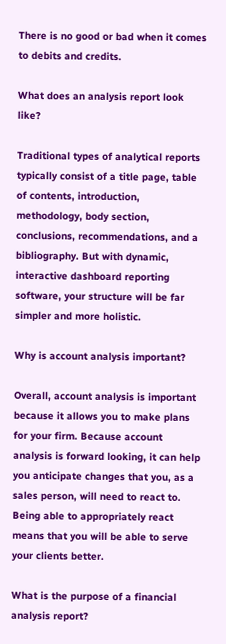There is no good or bad when it comes to debits and credits.

What does an analysis report look like?

Traditional types of analytical reports typically consist of a title page, table of contents, introduction, methodology, body section, conclusions, recommendations, and a bibliography. But with dynamic, interactive dashboard reporting software, your structure will be far simpler and more holistic.

Why is account analysis important?

Overall, account analysis is important because it allows you to make plans for your firm. Because account analysis is forward looking, it can help you anticipate changes that you, as a sales person, will need to react to. Being able to appropriately react means that you will be able to serve your clients better.

What is the purpose of a financial analysis report?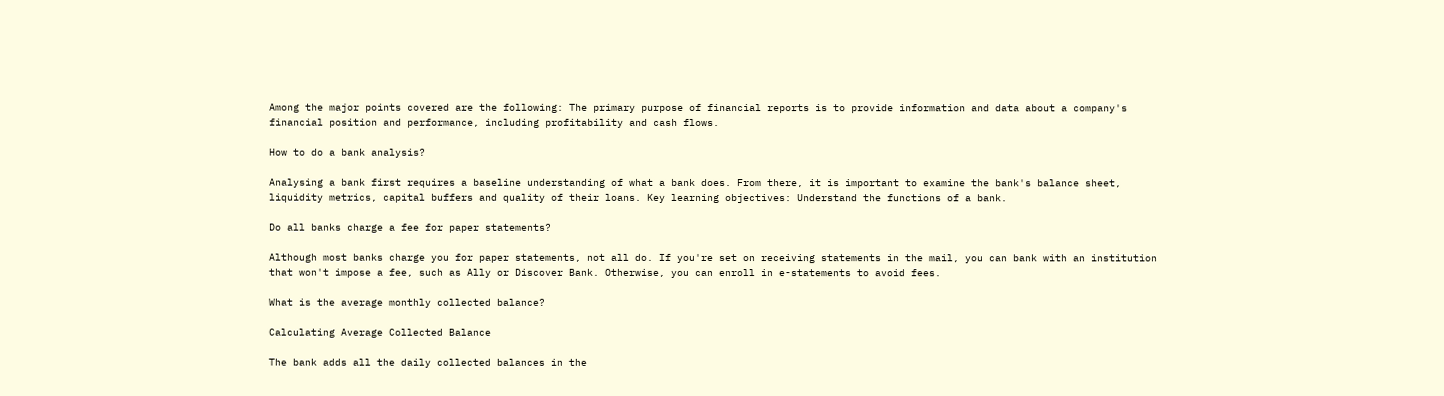Among the major points covered are the following: The primary purpose of financial reports is to provide information and data about a company's financial position and performance, including profitability and cash flows.

How to do a bank analysis?

Analysing a bank first requires a baseline understanding of what a bank does. From there, it is important to examine the bank's balance sheet, liquidity metrics, capital buffers and quality of their loans. Key learning objectives: Understand the functions of a bank.

Do all banks charge a fee for paper statements?

Although most banks charge you for paper statements, not all do. If you're set on receiving statements in the mail, you can bank with an institution that won't impose a fee, such as Ally or Discover Bank. Otherwise, you can enroll in e-statements to avoid fees.

What is the average monthly collected balance?

Calculating Average Collected Balance

The bank adds all the daily collected balances in the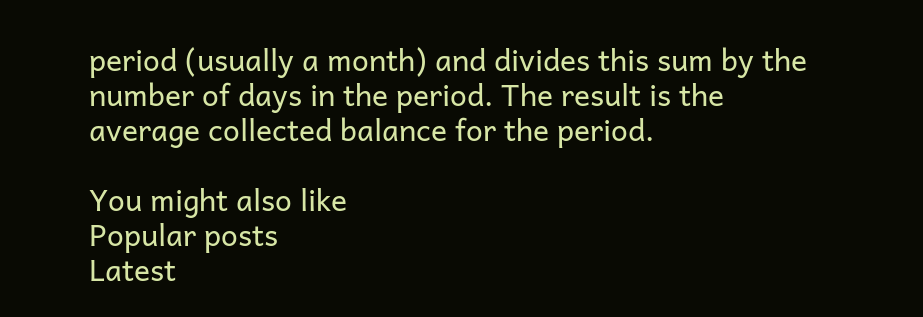period (usually a month) and divides this sum by the number of days in the period. The result is the average collected balance for the period.

You might also like
Popular posts
Latest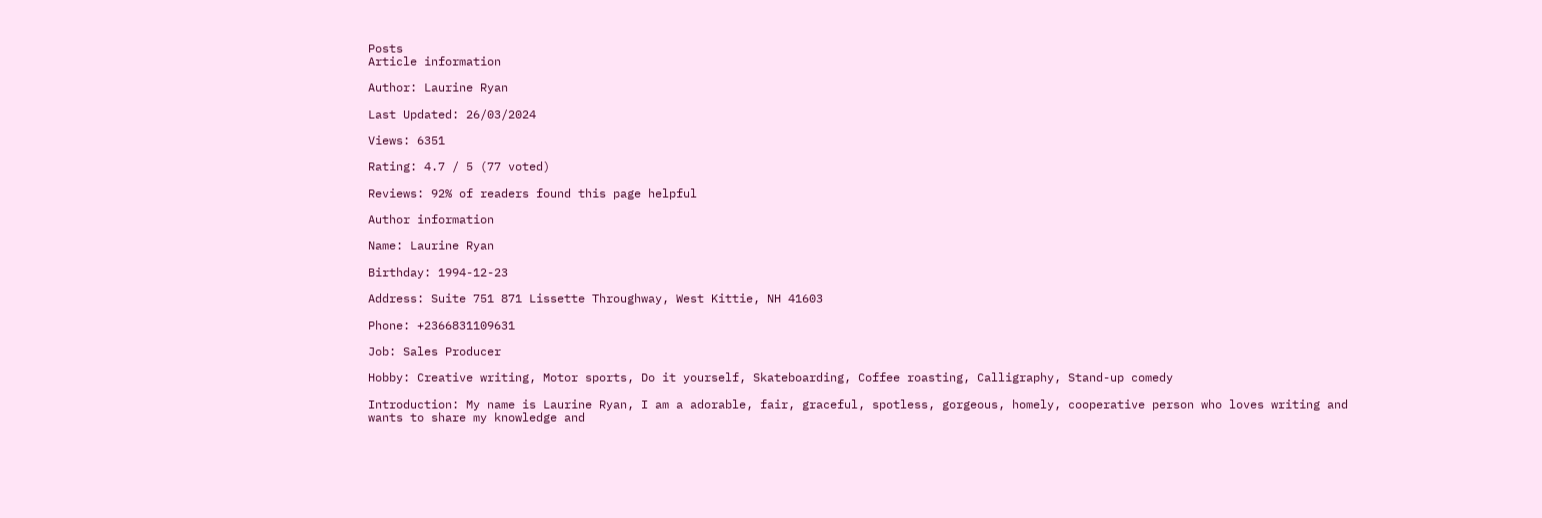Posts
Article information

Author: Laurine Ryan

Last Updated: 26/03/2024

Views: 6351

Rating: 4.7 / 5 (77 voted)

Reviews: 92% of readers found this page helpful

Author information

Name: Laurine Ryan

Birthday: 1994-12-23

Address: Suite 751 871 Lissette Throughway, West Kittie, NH 41603

Phone: +2366831109631

Job: Sales Producer

Hobby: Creative writing, Motor sports, Do it yourself, Skateboarding, Coffee roasting, Calligraphy, Stand-up comedy

Introduction: My name is Laurine Ryan, I am a adorable, fair, graceful, spotless, gorgeous, homely, cooperative person who loves writing and wants to share my knowledge and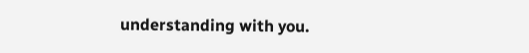understanding with you.